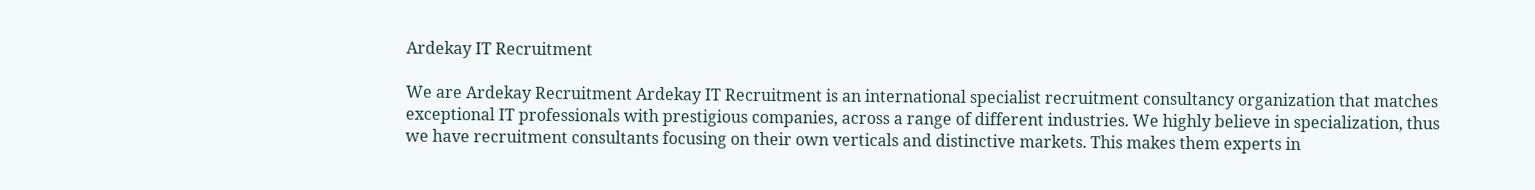Ardekay IT Recruitment

We are Ardekay Recruitment Ardekay IT Recruitment is an international specialist recruitment consultancy organization that matches exceptional IT professionals with prestigious companies, across a range of different industries. We highly believe in specialization, thus we have recruitment consultants focusing on their own verticals and distinctive markets. This makes them experts in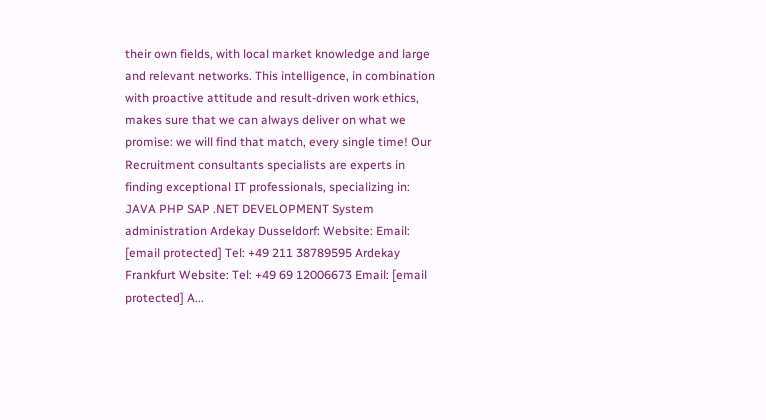their own fields, with local market knowledge and large and relevant networks. This intelligence, in combination with proactive attitude and result-driven work ethics, makes sure that we can always deliver on what we promise: we will find that match, every single time! Our Recruitment consultants specialists are experts in finding exceptional IT professionals, specializing in: JAVA PHP SAP .NET DEVELOPMENT System administration Ardekay Dusseldorf: Website: Email: [email protected] Tel: +49 211 38789595 Ardekay Frankfurt Website: Tel: +49 69 12006673 Email: [email protected] A...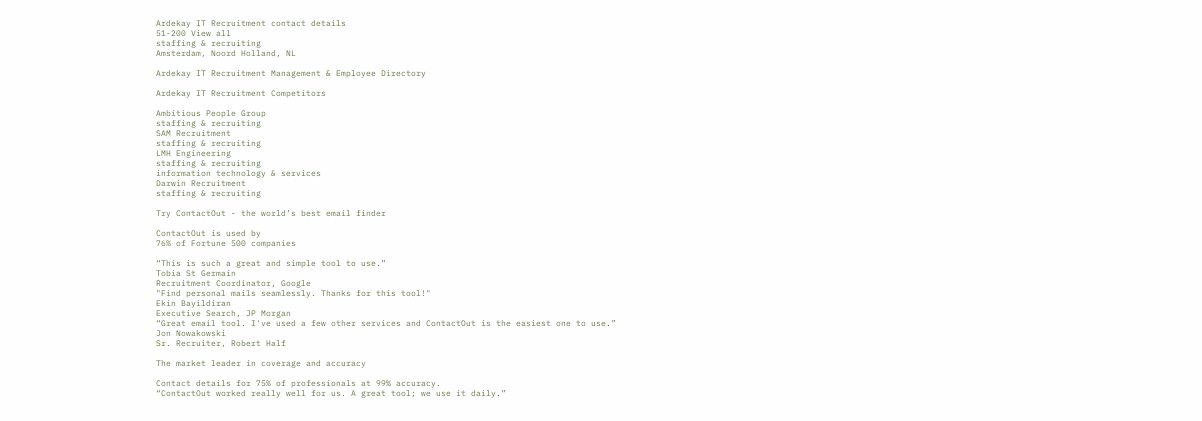Ardekay IT Recruitment contact details
51-200 View all
staffing & recruiting
Amsterdam, Noord Holland, NL

Ardekay IT Recruitment Management & Employee Directory

Ardekay IT Recruitment Competitors

Ambitious People Group
staffing & recruiting
SAM Recruitment
staffing & recruiting
LMH Engineering
staffing & recruiting
information technology & services
Darwin Recruitment
staffing & recruiting

Try ContactOut - the world’s best email finder

ContactOut is used by
76% of Fortune 500 companies

“This is such a great and simple tool to use.”
Tobia St Germain
Recruitment Coordinator, Google
"Find personal mails seamlessly. Thanks for this tool!"
Ekin Bayildiran
Executive Search, JP Morgan
“Great email tool. I've used a few other services and ContactOut is the easiest one to use.”
Jon Nowakowski
Sr. Recruiter, Robert Half

The market leader in coverage and accuracy

Contact details for 75% of professionals at 99% accuracy.
“ContactOut worked really well for us. A great tool; we use it daily.”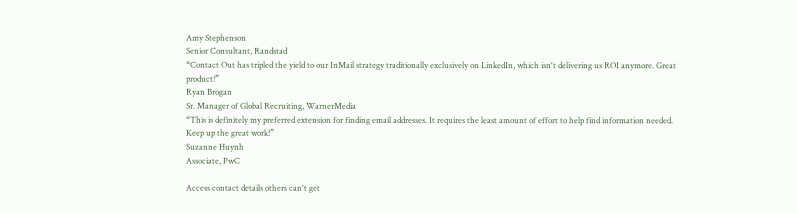Amy Stephenson
Senior Consultant, Randstad
“Contact Out has tripled the yield to our InMail strategy traditionally exclusively on LinkedIn, which isn't delivering us ROI anymore. Great product!”
Ryan Brogan
Sr. Manager of Global Recruiting, WarnerMedia
“This is definitely my preferred extension for finding email addresses. It requires the least amount of effort to help find information needed. Keep up the great work!”
Suzanne Huynh
Associate, PwC

Access contact details others can't get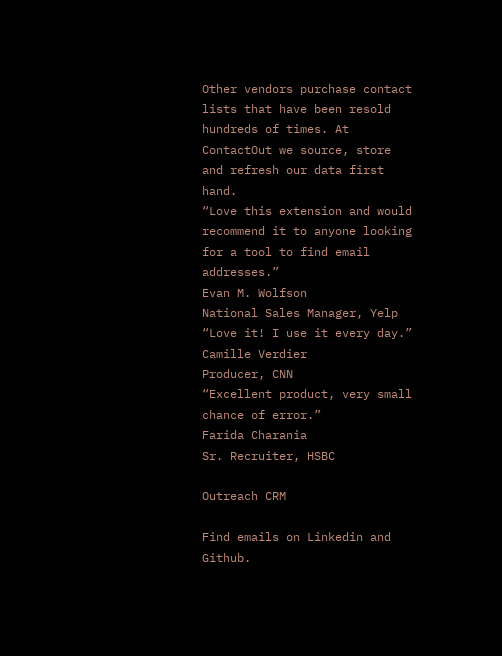Other vendors purchase contact lists that have been resold hundreds of times. At ContactOut we source, store and refresh our data first hand.
“Love this extension and would recommend it to anyone looking for a tool to find email addresses.”
Evan M. Wolfson
National Sales Manager, Yelp
“Love it! I use it every day.”
Camille Verdier
Producer, CNN
“Excellent product, very small chance of error.”
Farida Charania
Sr. Recruiter, HSBC

Outreach CRM

Find emails on Linkedin and Github.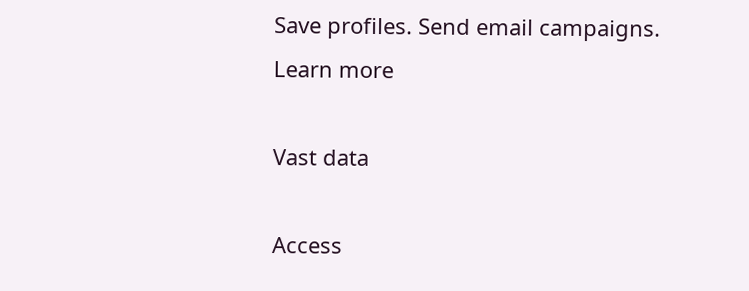Save profiles. Send email campaigns.
Learn more

Vast data

Access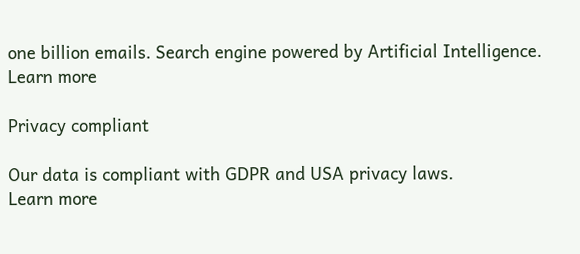one billion emails. Search engine powered by Artificial Intelligence.
Learn more

Privacy compliant

Our data is compliant with GDPR and USA privacy laws.
Learn more